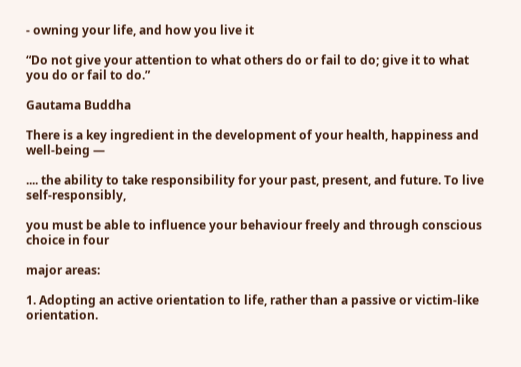- owning your life, and how you live it

“Do not give your attention to what others do or fail to do; give it to what you do or fail to do.”

Gautama Buddha

There is a key ingredient in the development of your health, happiness and well-being —

.... the ability to take responsibility for your past, present, and future. To live self-responsibly,

you must be able to influence your behaviour freely and through conscious choice in four

major areas:

1. Adopting an active orientation to life, rather than a passive or victim-like orientation.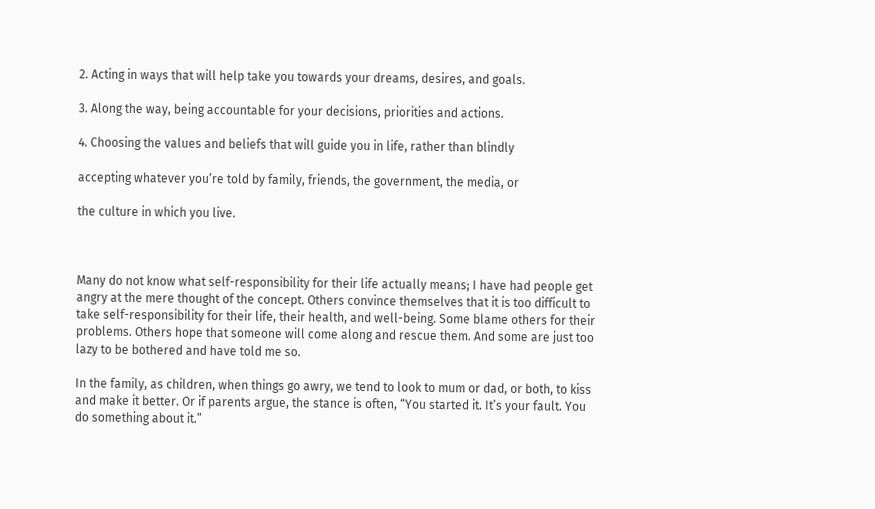2. Acting in ways that will help take you towards your dreams, desires, and goals.

3. Along the way, being accountable for your decisions, priorities and actions.

4. Choosing the values and beliefs that will guide you in life, rather than blindly

accepting whatever you’re told by family, friends, the government, the media, or

the culture in which you live.



Many do not know what self-responsibility for their life actually means; I have had people get angry at the mere thought of the concept. Others convince themselves that it is too difficult to take self-responsibility for their life, their health, and well-being. Some blame others for their problems. Others hope that someone will come along and rescue them. And some are just too lazy to be bothered and have told me so.

In the family, as children, when things go awry, we tend to look to mum or dad, or both, to kiss and make it better. Or if parents argue, the stance is often, “You started it. It’s your fault. You do something about it.”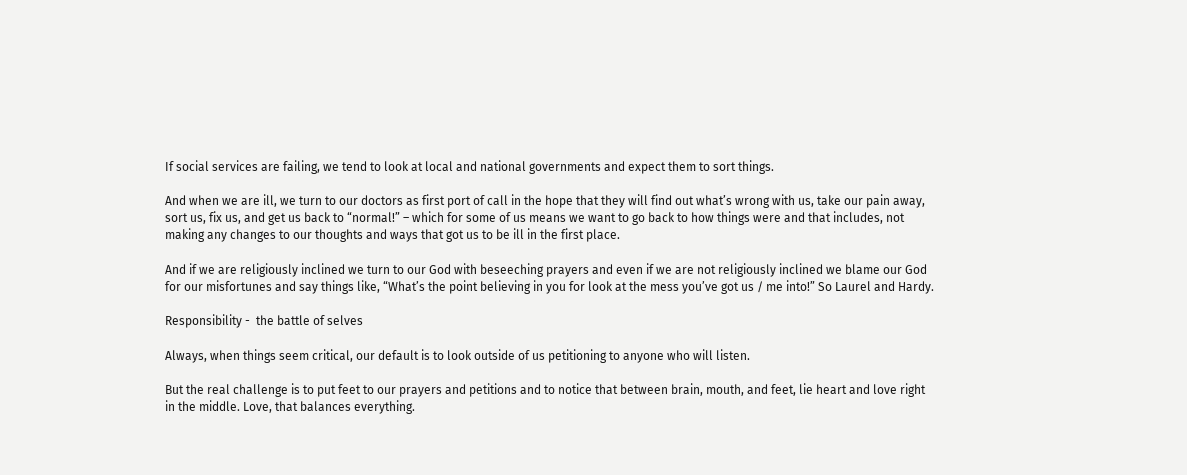If social services are failing, we tend to look at local and national governments and expect them to sort things.

And when we are ill, we turn to our doctors as first port of call in the hope that they will find out what’s wrong with us, take our pain away, sort us, fix us, and get us back to “normal!” – which for some of us means we want to go back to how things were and that includes, not making any changes to our thoughts and ways that got us to be ill in the first place.

And if we are religiously inclined we turn to our God with beseeching prayers and even if we are not religiously inclined we blame our God for our misfortunes and say things like, “What’s the point believing in you for look at the mess you’ve got us / me into!” So Laurel and Hardy.

Responsibility -  the battle of selves

Always, when things seem critical, our default is to look outside of us petitioning to anyone who will listen.

But the real challenge is to put feet to our prayers and petitions and to notice that between brain, mouth, and feet, lie heart and love right in the middle. Love, that balances everything.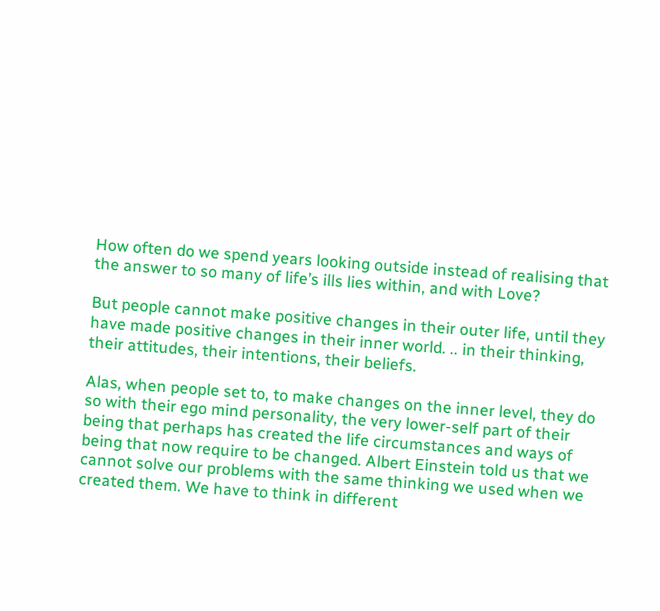How often do we spend years looking outside instead of realising that the answer to so many of life’s ills lies within, and with Love?

But people cannot make positive changes in their outer life, until they have made positive changes in their inner world. .. in their thinking, their attitudes, their intentions, their beliefs.

Alas, when people set to, to make changes on the inner level, they do so with their ego mind personality, the very lower-self part of their being that perhaps has created the life circumstances and ways of being that now require to be changed. Albert Einstein told us that we cannot solve our problems with the same thinking we used when we created them. We have to think in different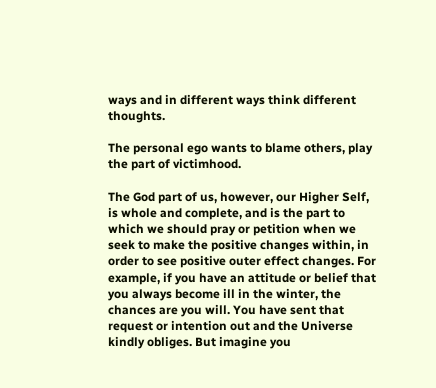ways and in different ways think different thoughts.

The personal ego wants to blame others, play the part of victimhood.

The God part of us, however, our Higher Self, is whole and complete, and is the part to which we should pray or petition when we seek to make the positive changes within, in order to see positive outer effect changes. For example, if you have an attitude or belief that you always become ill in the winter, the chances are you will. You have sent that request or intention out and the Universe kindly obliges. But imagine you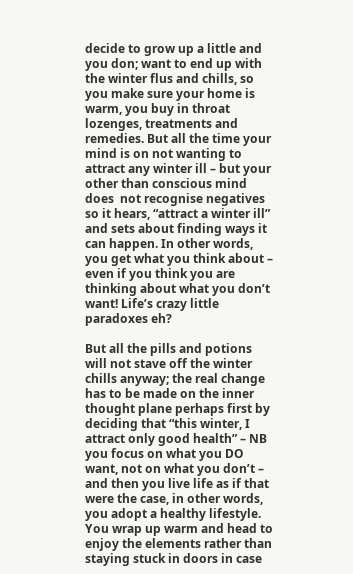decide to grow up a little and you don; want to end up with the winter flus and chills, so you make sure your home is warm, you buy in throat lozenges, treatments and remedies. But all the time your mind is on not wanting to attract any winter ill – but your other than conscious mind does  not recognise negatives so it hears, “attract a winter ill” and sets about finding ways it can happen. In other words, you get what you think about – even if you think you are thinking about what you don’t want! Life’s crazy little paradoxes eh?

But all the pills and potions will not stave off the winter chills anyway; the real change has to be made on the inner thought plane perhaps first by deciding that “this winter, I attract only good health” – NB you focus on what you DO want, not on what you don’t – and then you live life as if that were the case, in other words, you adopt a healthy lifestyle. You wrap up warm and head to enjoy the elements rather than staying stuck in doors in case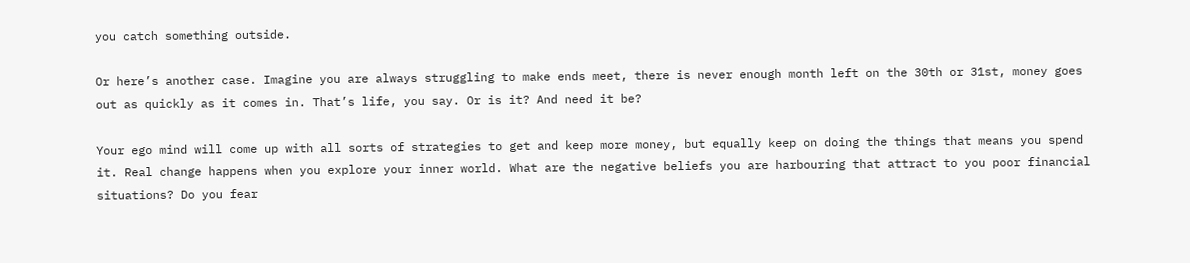you catch something outside.

Or here’s another case. Imagine you are always struggling to make ends meet, there is never enough month left on the 30th or 31st, money goes out as quickly as it comes in. That’s life, you say. Or is it? And need it be?

Your ego mind will come up with all sorts of strategies to get and keep more money, but equally keep on doing the things that means you spend it. Real change happens when you explore your inner world. What are the negative beliefs you are harbouring that attract to you poor financial situations? Do you fear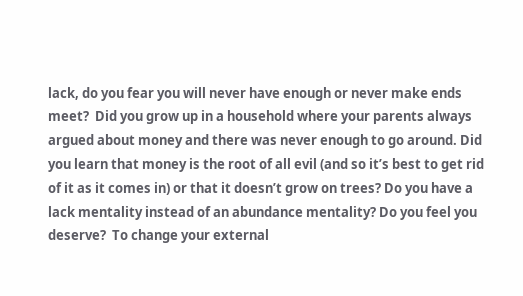lack, do you fear you will never have enough or never make ends meet?  Did you grow up in a household where your parents always argued about money and there was never enough to go around. Did you learn that money is the root of all evil (and so it’s best to get rid of it as it comes in) or that it doesn’t grow on trees? Do you have a lack mentality instead of an abundance mentality? Do you feel you deserve?  To change your external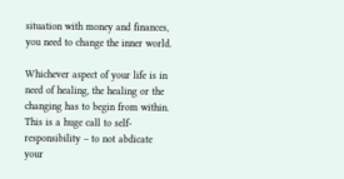situation with money and finances, you need to change the inner world.

Whichever aspect of your life is in need of healing, the healing or the changing has to begin from within. This is a huge call to self-responsibility – to not abdicate your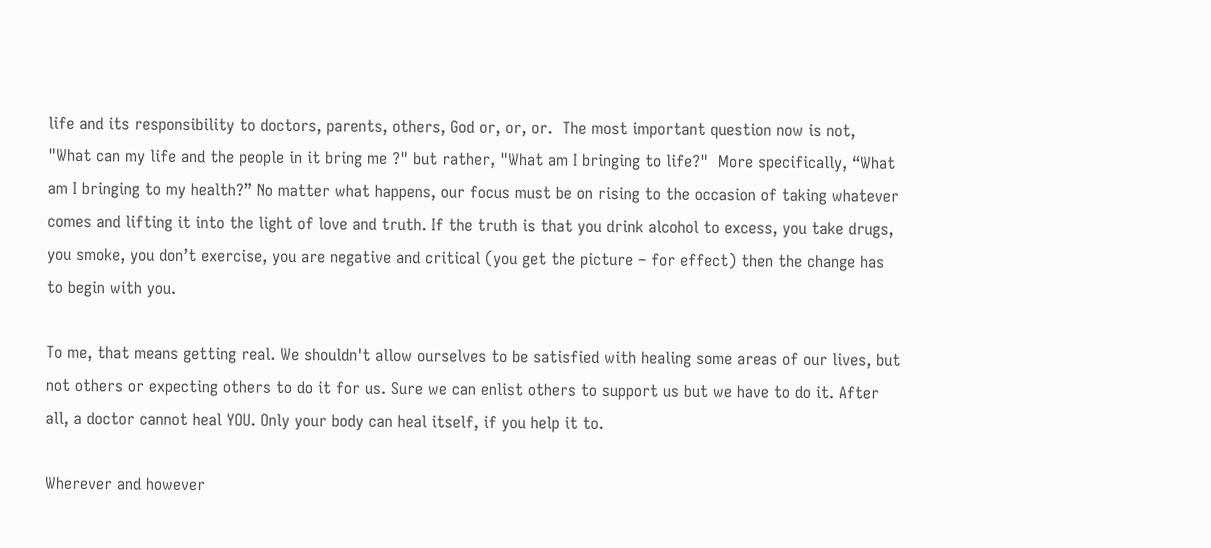life and its responsibility to doctors, parents, others, God or, or, or.  The most important question now is not, "What can my life and the people in it bring me ?" but rather, "What am I bringing to life?"  More specifically, “What am I bringing to my health?” No matter what happens, our focus must be on rising to the occasion of taking whatever comes and lifting it into the light of love and truth. If the truth is that you drink alcohol to excess, you take drugs, you smoke, you don’t exercise, you are negative and critical (you get the picture – for effect) then the change has to begin with you.

To me, that means getting real. We shouldn't allow ourselves to be satisfied with healing some areas of our lives, but not others or expecting others to do it for us. Sure we can enlist others to support us but we have to do it. After all, a doctor cannot heal YOU. Only your body can heal itself, if you help it to.

Wherever and however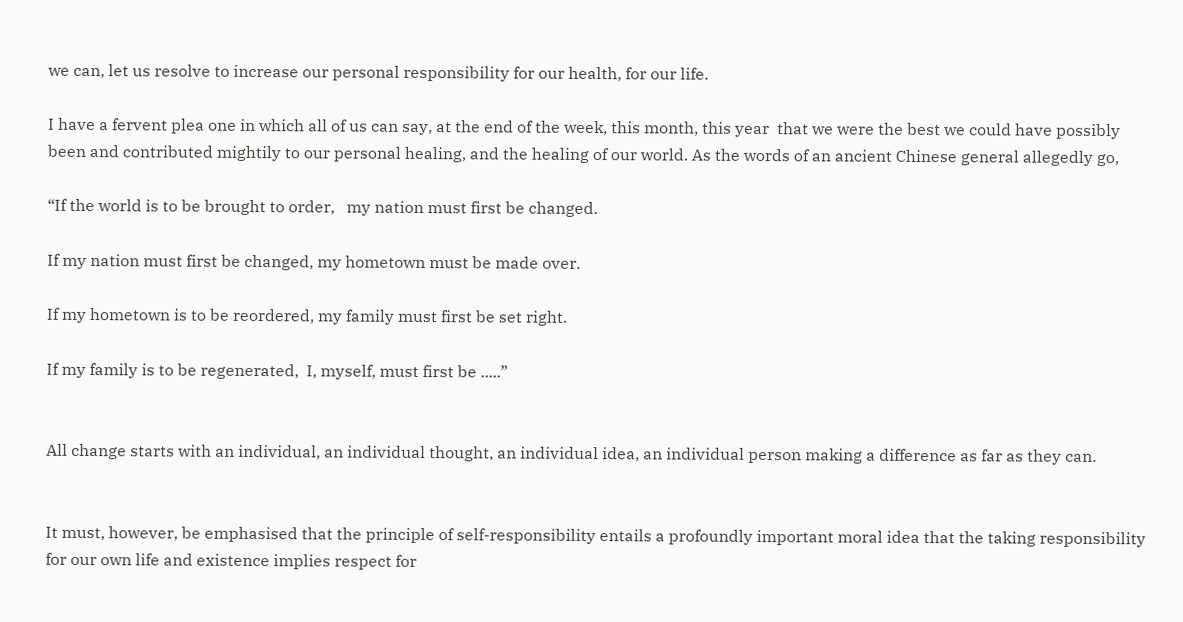we can, let us resolve to increase our personal responsibility for our health, for our life.

I have a fervent plea one in which all of us can say, at the end of the week, this month, this year  that we were the best we could have possibly been and contributed mightily to our personal healing, and the healing of our world. As the words of an ancient Chinese general allegedly go,

“If the world is to be brought to order,   my nation must first be changed.

If my nation must first be changed, my hometown must be made over.

If my hometown is to be reordered, my family must first be set right.

If my family is to be regenerated,  I, myself, must first be .....”


All change starts with an individual, an individual thought, an individual idea, an individual person making a difference as far as they can.


It must, however, be emphasised that the principle of self-responsibility entails a profoundly important moral idea that the taking responsibility for our own life and existence implies respect for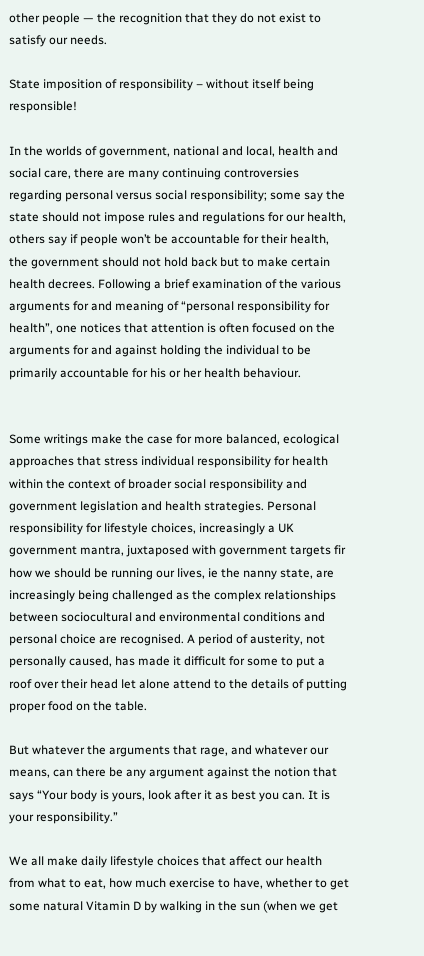other people — the recognition that they do not exist to satisfy our needs.

State imposition of responsibility – without itself being responsible!

In the worlds of government, national and local, health and social care, there are many continuing controversies regarding personal versus social responsibility; some say the state should not impose rules and regulations for our health, others say if people won’t be accountable for their health, the government should not hold back but to make certain health decrees. Following a brief examination of the various arguments for and meaning of “personal responsibility for health”, one notices that attention is often focused on the arguments for and against holding the individual to be primarily accountable for his or her health behaviour.


Some writings make the case for more balanced, ecological approaches that stress individual responsibility for health within the context of broader social responsibility and government legislation and health strategies. Personal responsibility for lifestyle choices, increasingly a UK government mantra, juxtaposed with government targets fir how we should be running our lives, ie the nanny state, are increasingly being challenged as the complex relationships between sociocultural and environmental conditions and personal choice are recognised. A period of austerity, not personally caused, has made it difficult for some to put a roof over their head let alone attend to the details of putting proper food on the table.

But whatever the arguments that rage, and whatever our means, can there be any argument against the notion that says “Your body is yours, look after it as best you can. It is your responsibility.”

We all make daily lifestyle choices that affect our health from what to eat, how much exercise to have, whether to get some natural Vitamin D by walking in the sun (when we get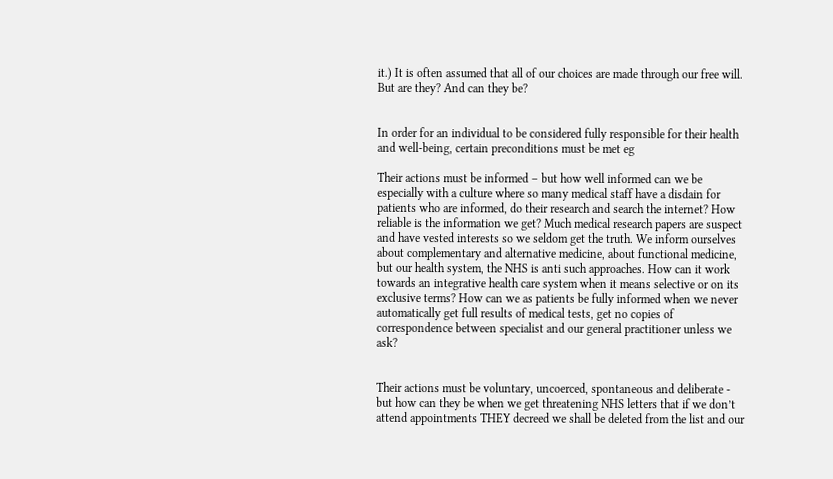it.) It is often assumed that all of our choices are made through our free will.  But are they? And can they be?


In order for an individual to be considered fully responsible for their health and well-being, certain preconditions must be met eg

Their actions must be informed – but how well informed can we be especially with a culture where so many medical staff have a disdain for patients who are informed, do their research and search the internet? How reliable is the information we get? Much medical research papers are suspect and have vested interests so we seldom get the truth. We inform ourselves about complementary and alternative medicine, about functional medicine, but our health system, the NHS is anti such approaches. How can it work towards an integrative health care system when it means selective or on its exclusive terms? How can we as patients be fully informed when we never automatically get full results of medical tests, get no copies of correspondence between specialist and our general practitioner unless we ask?


Their actions must be voluntary, uncoerced, spontaneous and deliberate -  but how can they be when we get threatening NHS letters that if we don’t attend appointments THEY decreed we shall be deleted from the list and our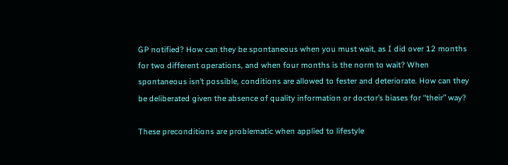GP notified? How can they be spontaneous when you must wait, as I did over 12 months for two different operations, and when four months is the norm to wait? When spontaneous isn’t possible, conditions are allowed to fester and deteriorate. How can they be deliberated given the absence of quality information or doctor’s biases for “their” way?

These preconditions are problematic when applied to lifestyle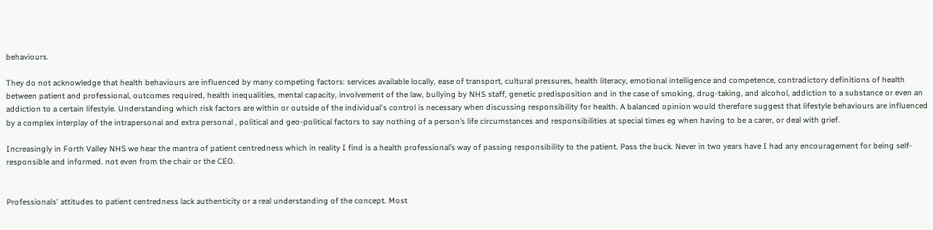behaviours.

They do not acknowledge that health behaviours are influenced by many competing factors: services available locally, ease of transport, cultural pressures, health literacy, emotional intelligence and competence, contradictory definitions of health between patient and professional, outcomes required, health inequalities, mental capacity, involvement of the law, bullying by NHS staff, genetic predisposition and in the case of smoking, drug-taking, and alcohol, addiction to a substance or even an addiction to a certain lifestyle. Understanding which risk factors are within or outside of the individual's control is necessary when discussing responsibility for health. A balanced opinion would therefore suggest that lifestyle behaviours are influenced by a complex interplay of the intrapersonal and extra personal , political and geo-political factors to say nothing of a person’s life circumstances and responsibilities at special times eg when having to be a carer, or deal with grief.

Increasingly in Forth Valley NHS we hear the mantra of patient centredness which in reality I find is a health professional’s way of passing responsibility to the patient. Pass the buck. Never in two years have I had any encouragement for being self-responsible and informed. not even from the chair or the CEO.


Professionals' attitudes to patient centredness lack authenticity or a real understanding of the concept. Most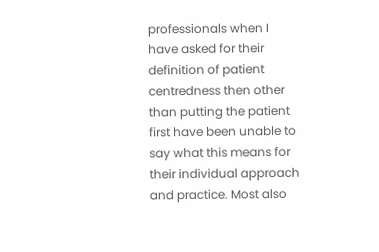professionals when I have asked for their definition of patient centredness then other than putting the patient first have been unable to say what this means for their individual approach and practice. Most also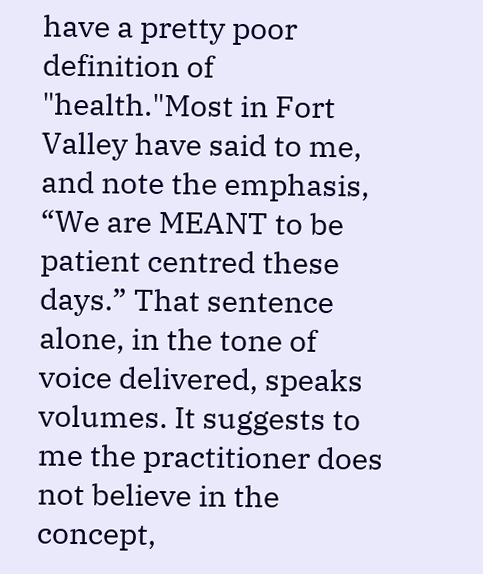have a pretty poor definition of "health."Most in Fort Valley have said to me, and note the emphasis, “We are MEANT to be patient centred these days.” That sentence alone, in the tone of voice delivered, speaks volumes. It suggests to me the practitioner does not believe in the concept,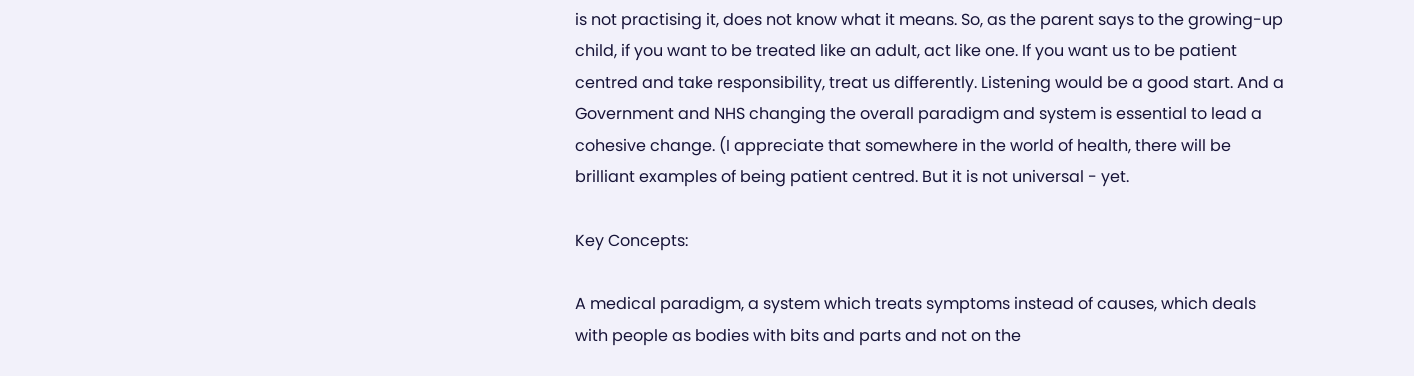is not practising it, does not know what it means. So, as the parent says to the growing-up child, if you want to be treated like an adult, act like one. If you want us to be patient centred and take responsibility, treat us differently. Listening would be a good start. And a Government and NHS changing the overall paradigm and system is essential to lead a cohesive change. (I appreciate that somewhere in the world of health, there will be brilliant examples of being patient centred. But it is not universal - yet.

Key Concepts:

A medical paradigm, a system which treats symptoms instead of causes, which deals with people as bodies with bits and parts and not on the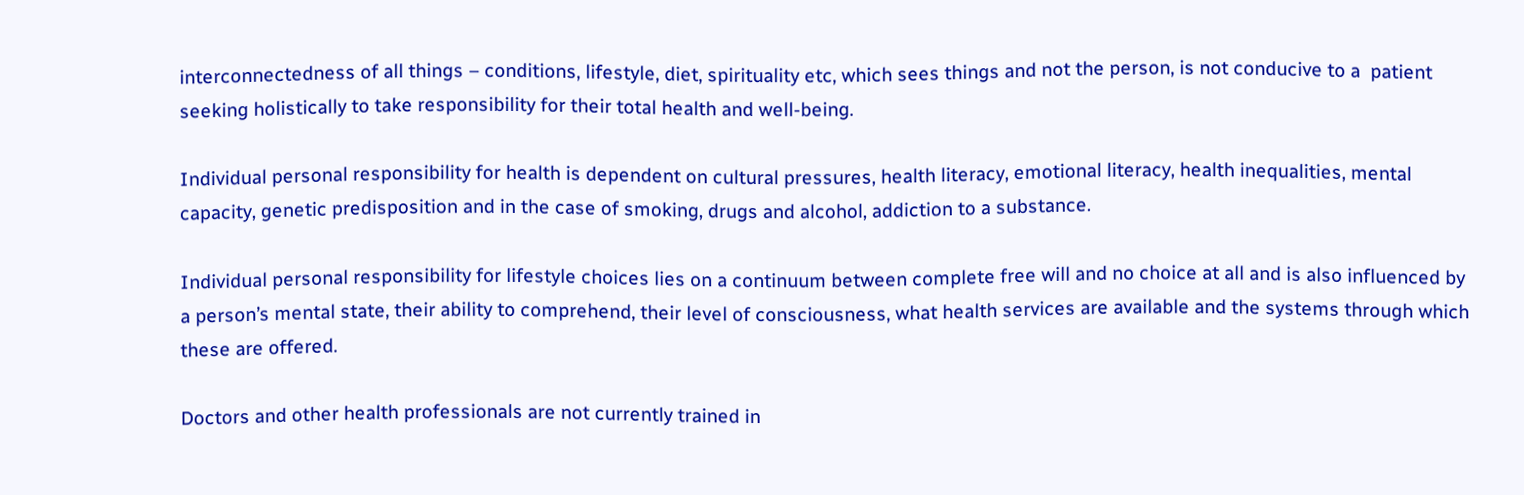interconnectedness of all things – conditions, lifestyle, diet, spirituality etc, which sees things and not the person, is not conducive to a  patient seeking holistically to take responsibility for their total health and well-being.

Individual personal responsibility for health is dependent on cultural pressures, health literacy, emotional literacy, health inequalities, mental capacity, genetic predisposition and in the case of smoking, drugs and alcohol, addiction to a substance.

Individual personal responsibility for lifestyle choices lies on a continuum between complete free will and no choice at all and is also influenced by a person’s mental state, their ability to comprehend, their level of consciousness, what health services are available and the systems through which these are offered.

Doctors and other health professionals are not currently trained in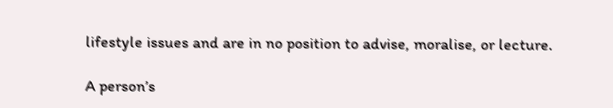lifestyle issues and are in no position to advise, moralise, or lecture.

A person’s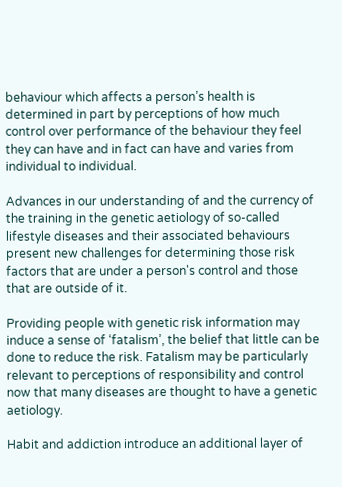behaviour which affects a person’s health is determined in part by perceptions of how much control over performance of the behaviour they feel they can have and in fact can have and varies from individual to individual.

Advances in our understanding of and the currency of the training in the genetic aetiology of so‐called lifestyle diseases and their associated behaviours present new challenges for determining those risk factors that are under a person's control and those that are outside of it.

Providing people with genetic risk information may induce a sense of ‘fatalism’, the belief that little can be done to reduce the risk. Fatalism may be particularly relevant to perceptions of responsibility and control now that many diseases are thought to have a genetic aetiology.

Habit and addiction introduce an additional layer of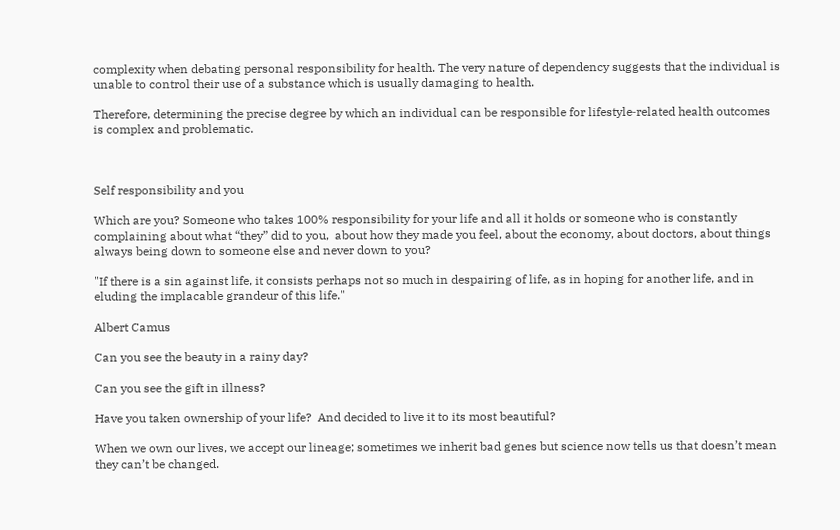complexity when debating personal responsibility for health. The very nature of dependency suggests that the individual is unable to control their use of a substance which is usually damaging to health.

Therefore, determining the precise degree by which an individual can be responsible for lifestyle‐related health outcomes is complex and problematic.



Self responsibility and you

Which are you? Someone who takes 100% responsibility for your life and all it holds or someone who is constantly complaining about what “they” did to you,  about how they made you feel, about the economy, about doctors, about things always being down to someone else and never down to you?

"If there is a sin against life, it consists perhaps not so much in despairing of life, as in hoping for another life, and in eluding the implacable grandeur of this life."

Albert Camus

Can you see the beauty in a rainy day?

Can you see the gift in illness?

Have you taken ownership of your life?  And decided to live it to its most beautiful?

When we own our lives, we accept our lineage; sometimes we inherit bad genes but science now tells us that doesn’t mean they can’t be changed.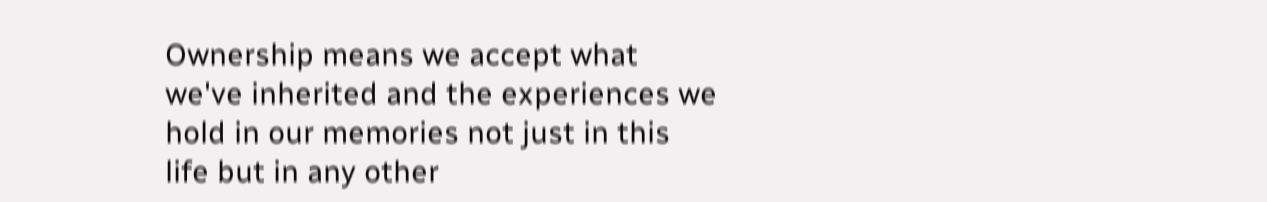Ownership means we accept what we've inherited and the experiences we hold in our memories not just in this life but in any other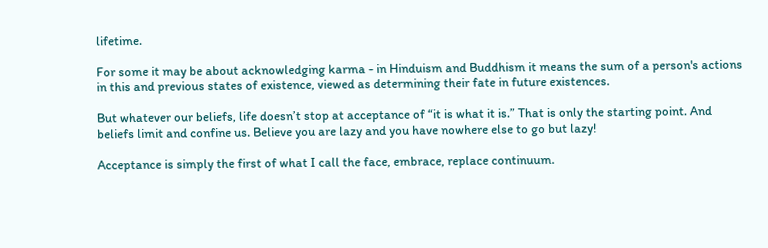lifetime.

For some it may be about acknowledging karma - in Hinduism and Buddhism it means the sum of a person's actions in this and previous states of existence, viewed as determining their fate in future existences.

But whatever our beliefs, life doesn’t stop at acceptance of “it is what it is.” That is only the starting point. And beliefs limit and confine us. Believe you are lazy and you have nowhere else to go but lazy!

Acceptance is simply the first of what I call the face, embrace, replace continuum.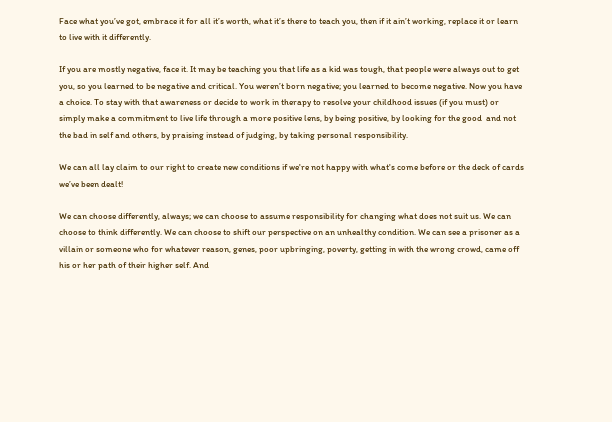Face what you’ve got, embrace it for all it’s worth, what it’s there to teach you, then if it ain’t working, replace it or learn to live with it differently.

If you are mostly negative, face it. It may be teaching you that life as a kid was tough, that people were always out to get you, so you learned to be negative and critical. You weren’t born negative; you learned to become negative. Now you have a choice. To stay with that awareness or decide to work in therapy to resolve your childhood issues (if you must) or simply make a commitment to live life through a more positive lens, by being positive, by looking for the good  and not the bad in self and others, by praising instead of judging, by taking personal responsibility.

We can all lay claim to our right to create new conditions if we're not happy with what's come before or the deck of cards we’ve been dealt!

We can choose differently, always; we can choose to assume responsibility for changing what does not suit us. We can choose to think differently. We can choose to shift our perspective on an unhealthy condition. We can see a prisoner as a villain or someone who for whatever reason, genes, poor upbringing, poverty, getting in with the wrong crowd, came off his or her path of their higher self. And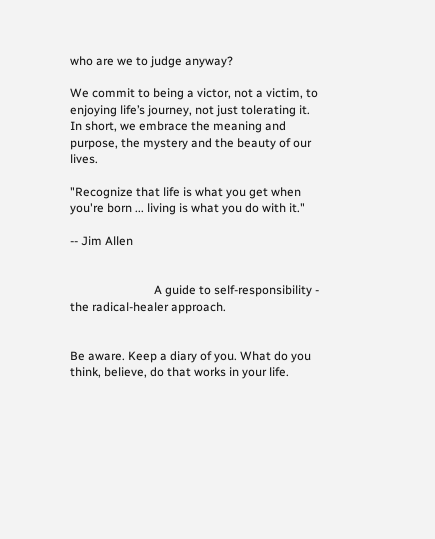who are we to judge anyway?

We commit to being a victor, not a victim, to enjoying life’s journey, not just tolerating it. In short, we embrace the meaning and purpose, the mystery and the beauty of our lives.

"Recognize that life is what you get when you're born ... living is what you do with it."

-- Jim Allen


                            A guide to self-responsibility - the radical-healer approach.


Be aware. Keep a diary of you. What do you think, believe, do that works in your life.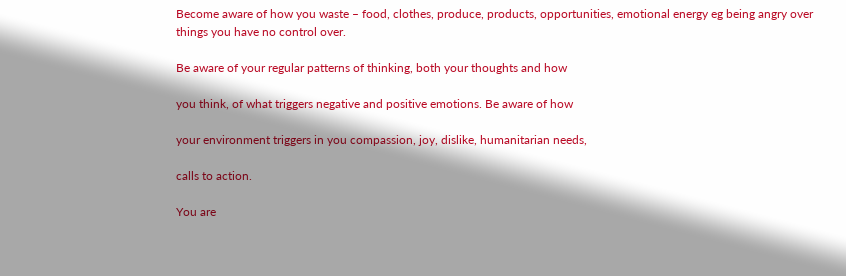Become aware of how you waste – food, clothes, produce, products, opportunities, emotional energy eg being angry over things you have no control over.

Be aware of your regular patterns of thinking, both your thoughts and how

you think, of what triggers negative and positive emotions. Be aware of how

your environment triggers in you compassion, joy, dislike, humanitarian needs,

calls to action.

You are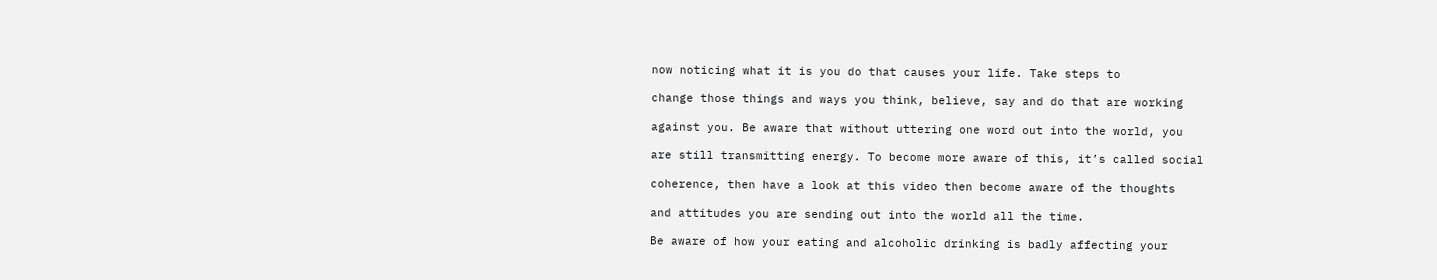now noticing what it is you do that causes your life. Take steps to

change those things and ways you think, believe, say and do that are working

against you. Be aware that without uttering one word out into the world, you

are still transmitting energy. To become more aware of this, it’s called social

coherence, then have a look at this video then become aware of the thoughts

and attitudes you are sending out into the world all the time.

Be aware of how your eating and alcoholic drinking is badly affecting your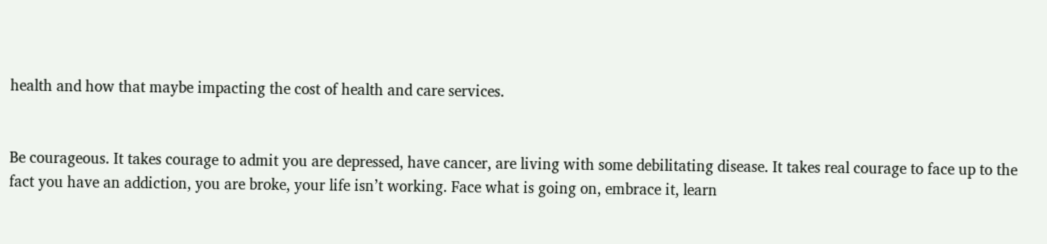health and how that maybe impacting the cost of health and care services.


Be courageous. It takes courage to admit you are depressed, have cancer, are living with some debilitating disease. It takes real courage to face up to the fact you have an addiction, you are broke, your life isn’t working. Face what is going on, embrace it, learn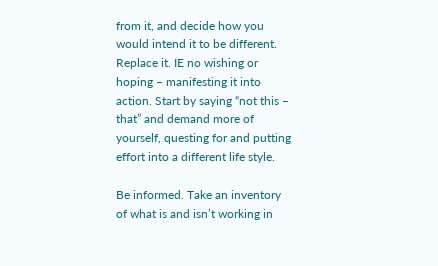from it, and decide how you would intend it to be different. Replace it. IE no wishing or hoping – manifesting it into action. Start by saying “not this – that” and demand more of yourself, questing for and putting effort into a different life style.

Be informed. Take an inventory of what is and isn’t working in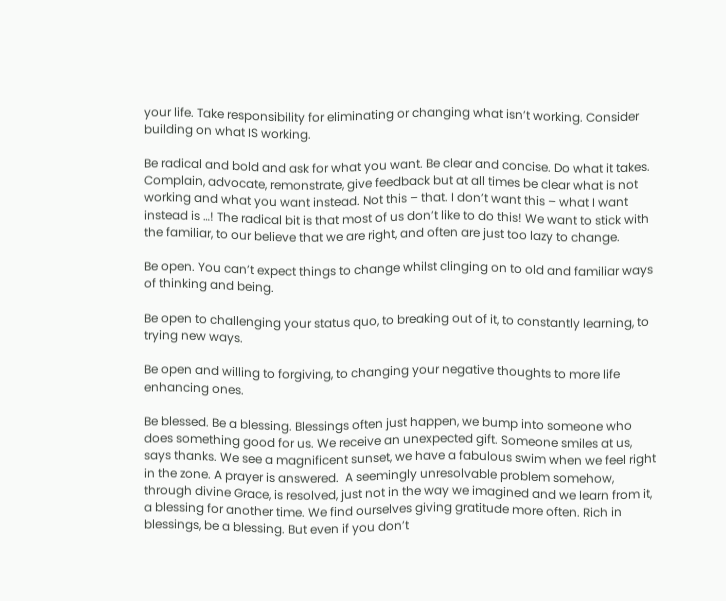your life. Take responsibility for eliminating or changing what isn’t working. Consider building on what IS working.

Be radical and bold and ask for what you want. Be clear and concise. Do what it takes. Complain, advocate, remonstrate, give feedback but at all times be clear what is not working and what you want instead. Not this – that. I don’t want this – what I want instead is …! The radical bit is that most of us don’t like to do this! We want to stick with the familiar, to our believe that we are right, and often are just too lazy to change.

Be open. You can’t expect things to change whilst clinging on to old and familiar ways of thinking and being.

Be open to challenging your status quo, to breaking out of it, to constantly learning, to trying new ways.

Be open and willing to forgiving, to changing your negative thoughts to more life enhancing ones.

Be blessed. Be a blessing. Blessings often just happen, we bump into someone who does something good for us. We receive an unexpected gift. Someone smiles at us, says thanks. We see a magnificent sunset, we have a fabulous swim when we feel right in the zone. A prayer is answered.  A seemingly unresolvable problem somehow, through divine Grace, is resolved, just not in the way we imagined and we learn from it, a blessing for another time. We find ourselves giving gratitude more often. Rich in blessings, be a blessing. But even if you don’t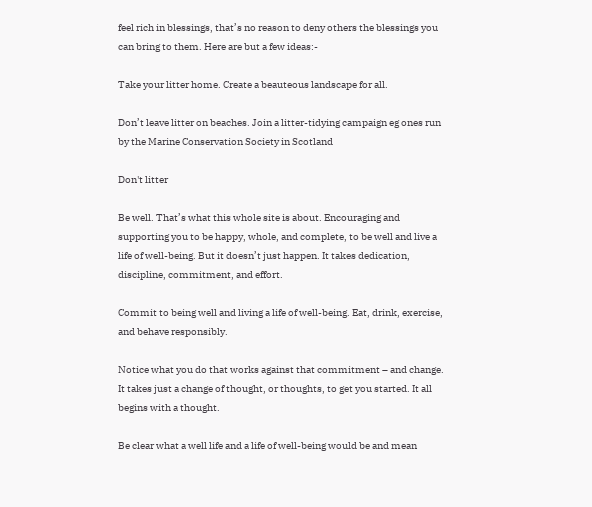feel rich in blessings, that’s no reason to deny others the blessings you can bring to them. Here are but a few ideas:-

Take your litter home. Create a beauteous landscape for all.

Don’t leave litter on beaches. Join a litter-tidying campaign eg ones run by the Marine Conservation Society in Scotland

Don't litter

Be well. That’s what this whole site is about. Encouraging and supporting you to be happy, whole, and complete, to be well and live a life of well-being. But it doesn’t just happen. It takes dedication, discipline, commitment, and effort.

Commit to being well and living a life of well-being. Eat, drink, exercise, and behave responsibly.

Notice what you do that works against that commitment – and change. It takes just a change of thought, or thoughts, to get you started. It all begins with a thought.

Be clear what a well life and a life of well-being would be and mean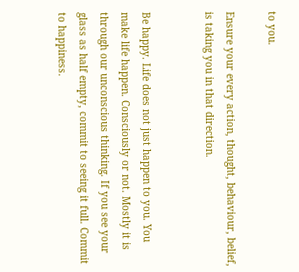to you.

Ensure your every action, thought, behaviour, belief, is taking you in that direction.


Be happy. Life does not just happen to you. You make life happen. Consciously or not. Mostly it is through our unconscious thinking. If you see your glass as half empty, commit to seeing it full. Commit to happiness.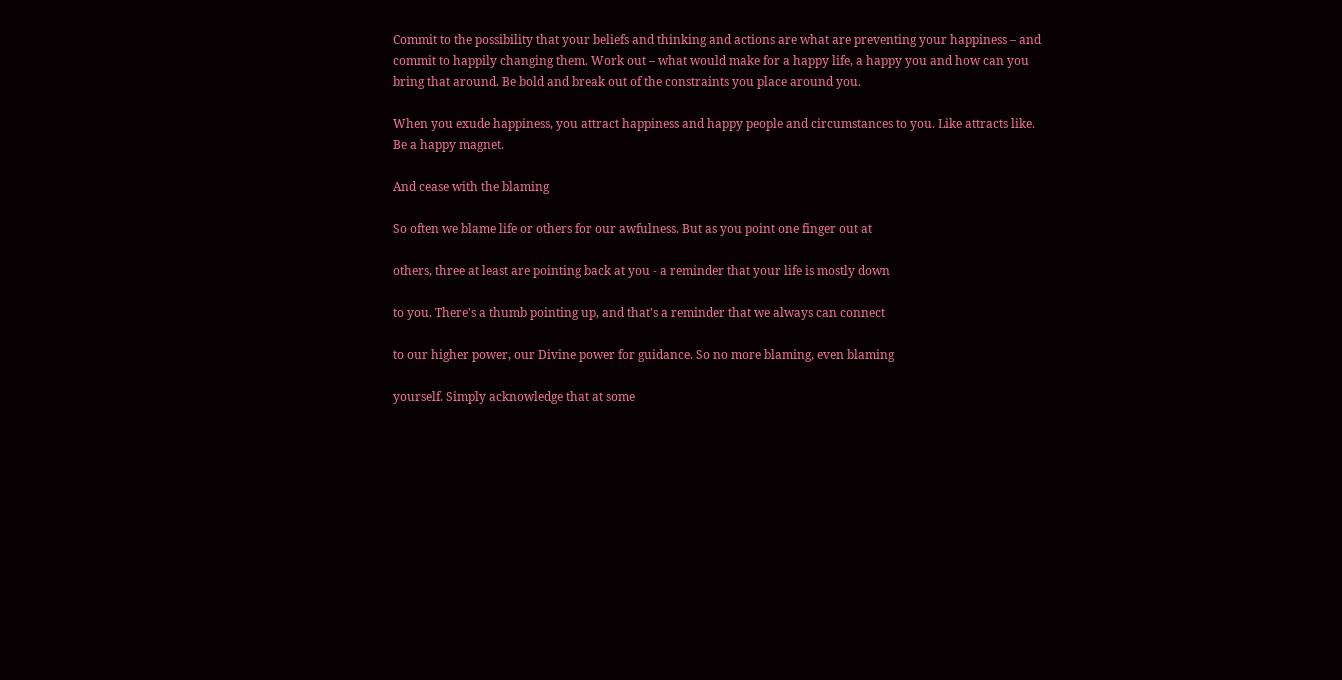Commit to the possibility that your beliefs and thinking and actions are what are preventing your happiness – and commit to happily changing them. Work out – what would make for a happy life, a happy you and how can you bring that around. Be bold and break out of the constraints you place around you.

When you exude happiness, you attract happiness and happy people and circumstances to you. Like attracts like. Be a happy magnet.

And cease with the blaming

So often we blame life or others for our awfulness. But as you point one finger out at

others, three at least are pointing back at you - a reminder that your life is mostly down

to you. There's a thumb pointing up, and that's a reminder that we always can connect

to our higher power, our Divine power for guidance. So no more blaming, even blaming

yourself. Simply acknowledge that at some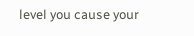level you cause your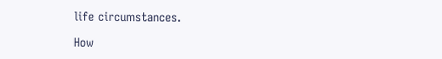life circumstances.

How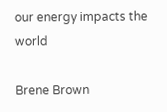our energy impacts the world

Brene Brown